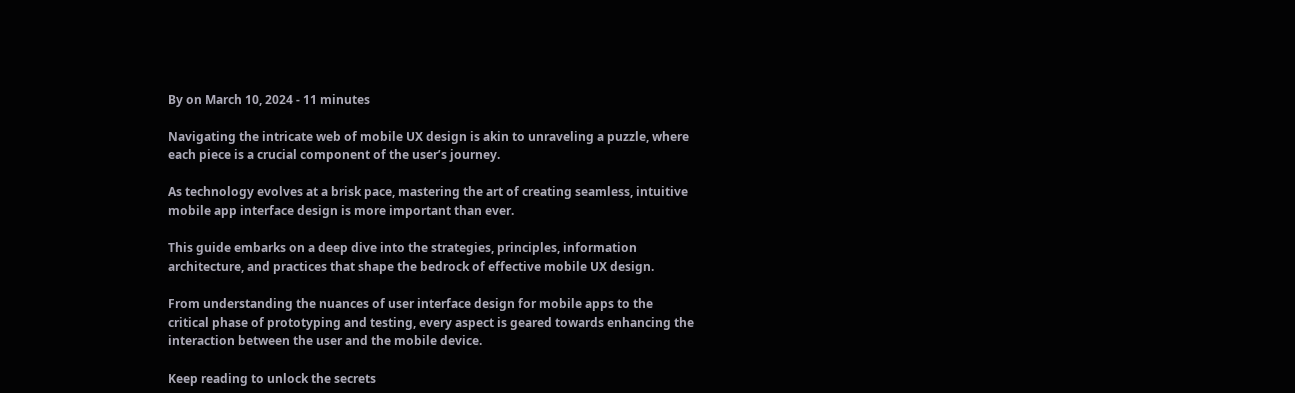By on March 10, 2024 - 11 minutes

Navigating the intricate web of mobile UX design is akin to unraveling a puzzle, where each piece is a crucial component of the user’s journey.

As technology evolves at a brisk pace, mastering the art of creating seamless, intuitive mobile app interface design is more important than ever.

This guide embarks on a deep dive into the strategies, principles, information architecture, and practices that shape the bedrock of effective mobile UX design.

From understanding the nuances of user interface design for mobile apps to the critical phase of prototyping and testing, every aspect is geared towards enhancing the interaction between the user and the mobile device.

Keep reading to unlock the secrets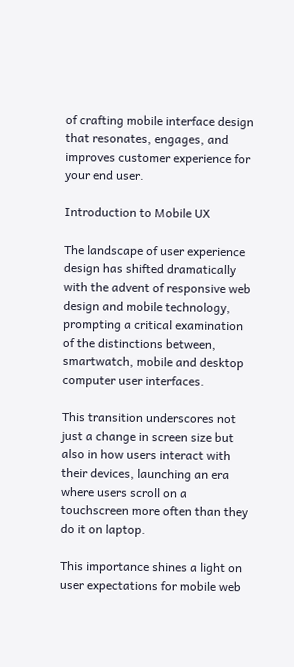of crafting mobile interface design that resonates, engages, and improves customer experience for your end user.

Introduction to Mobile UX

The landscape of user experience design has shifted dramatically with the advent of responsive web design and mobile technology, prompting a critical examination of the distinctions between, smartwatch, mobile and desktop computer user interfaces.

This transition underscores not just a change in screen size but also in how users interact with their devices, launching an era where users scroll on a touchscreen more often than they do it on laptop.

This importance shines a light on user expectations for mobile web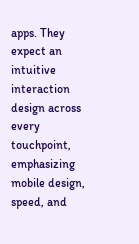apps. They expect an intuitive interaction design across every touchpoint, emphasizing mobile design, speed, and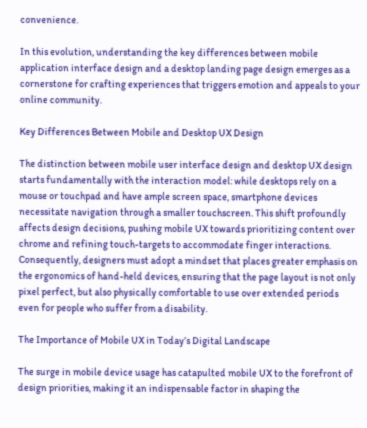convenience.

In this evolution, understanding the key differences between mobile application interface design and a desktop landing page design emerges as a cornerstone for crafting experiences that triggers emotion and appeals to your online community.

Key Differences Between Mobile and Desktop UX Design

The distinction between mobile user interface design and desktop UX design starts fundamentally with the interaction model: while desktops rely on a mouse or touchpad and have ample screen space, smartphone devices necessitate navigation through a smaller touchscreen. This shift profoundly affects design decisions, pushing mobile UX towards prioritizing content over chrome and refining touch-targets to accommodate finger interactions. Consequently, designers must adopt a mindset that places greater emphasis on the ergonomics of hand-held devices, ensuring that the page layout is not only pixel perfect, but also physically comfortable to use over extended periods even for people who suffer from a disability.

The Importance of Mobile UX in Today’s Digital Landscape

The surge in mobile device usage has catapulted mobile UX to the forefront of design priorities, making it an indispensable factor in shaping the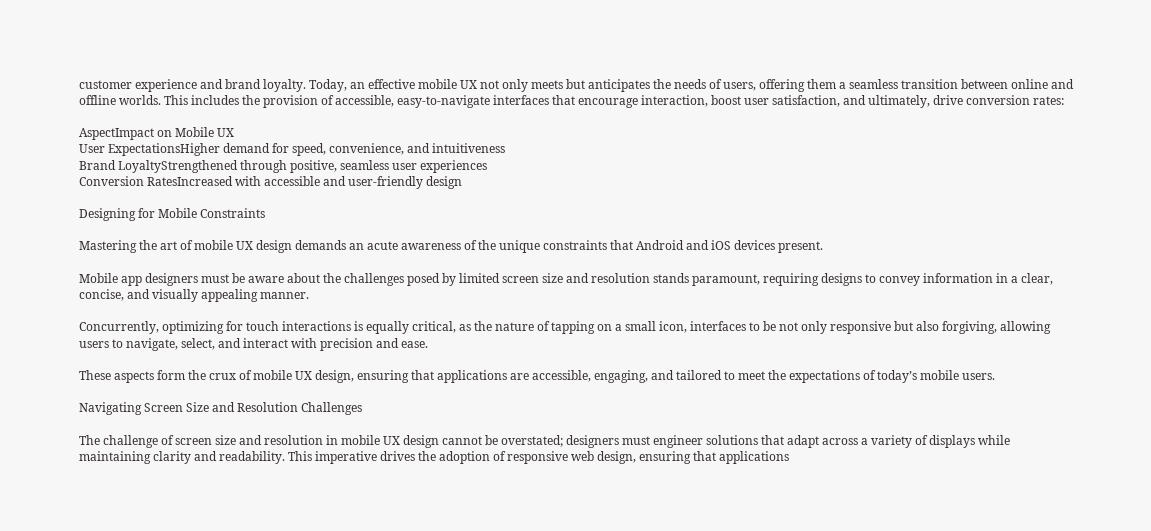customer experience and brand loyalty. Today, an effective mobile UX not only meets but anticipates the needs of users, offering them a seamless transition between online and offline worlds. This includes the provision of accessible, easy-to-navigate interfaces that encourage interaction, boost user satisfaction, and ultimately, drive conversion rates:

AspectImpact on Mobile UX
User ExpectationsHigher demand for speed, convenience, and intuitiveness
Brand LoyaltyStrengthened through positive, seamless user experiences
Conversion RatesIncreased with accessible and user-friendly design

Designing for Mobile Constraints

Mastering the art of mobile UX design demands an acute awareness of the unique constraints that Android and iOS devices present.

Mobile app designers must be aware about the challenges posed by limited screen size and resolution stands paramount, requiring designs to convey information in a clear, concise, and visually appealing manner.

Concurrently, optimizing for touch interactions is equally critical, as the nature of tapping on a small icon, interfaces to be not only responsive but also forgiving, allowing users to navigate, select, and interact with precision and ease.

These aspects form the crux of mobile UX design, ensuring that applications are accessible, engaging, and tailored to meet the expectations of today’s mobile users.

Navigating Screen Size and Resolution Challenges

The challenge of screen size and resolution in mobile UX design cannot be overstated; designers must engineer solutions that adapt across a variety of displays while maintaining clarity and readability. This imperative drives the adoption of responsive web design, ensuring that applications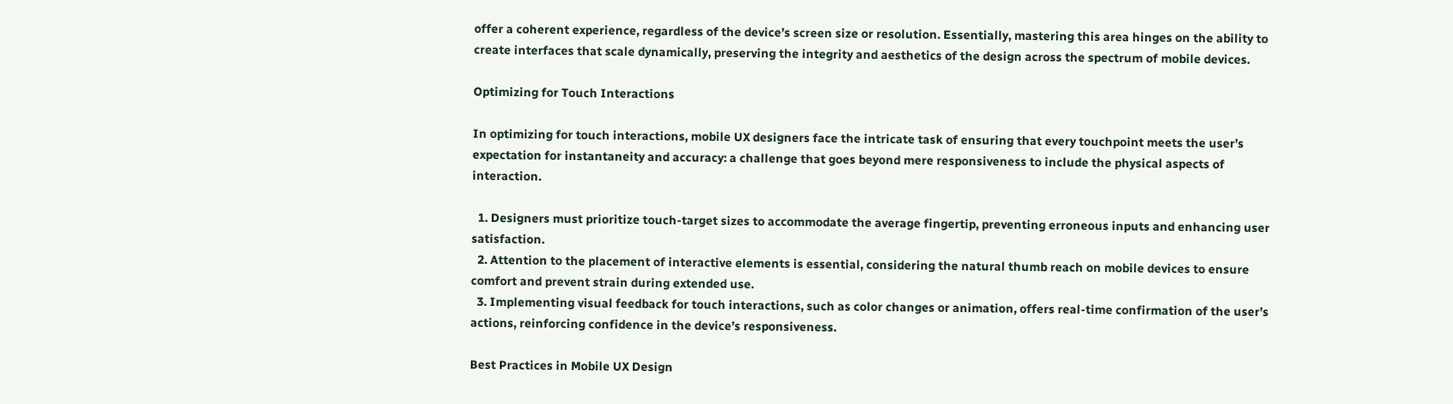offer a coherent experience, regardless of the device’s screen size or resolution. Essentially, mastering this area hinges on the ability to create interfaces that scale dynamically, preserving the integrity and aesthetics of the design across the spectrum of mobile devices.

Optimizing for Touch Interactions

In optimizing for touch interactions, mobile UX designers face the intricate task of ensuring that every touchpoint meets the user’s expectation for instantaneity and accuracy: a challenge that goes beyond mere responsiveness to include the physical aspects of interaction.

  1. Designers must prioritize touch-target sizes to accommodate the average fingertip, preventing erroneous inputs and enhancing user satisfaction.
  2. Attention to the placement of interactive elements is essential, considering the natural thumb reach on mobile devices to ensure comfort and prevent strain during extended use.
  3. Implementing visual feedback for touch interactions, such as color changes or animation, offers real-time confirmation of the user’s actions, reinforcing confidence in the device’s responsiveness.

Best Practices in Mobile UX Design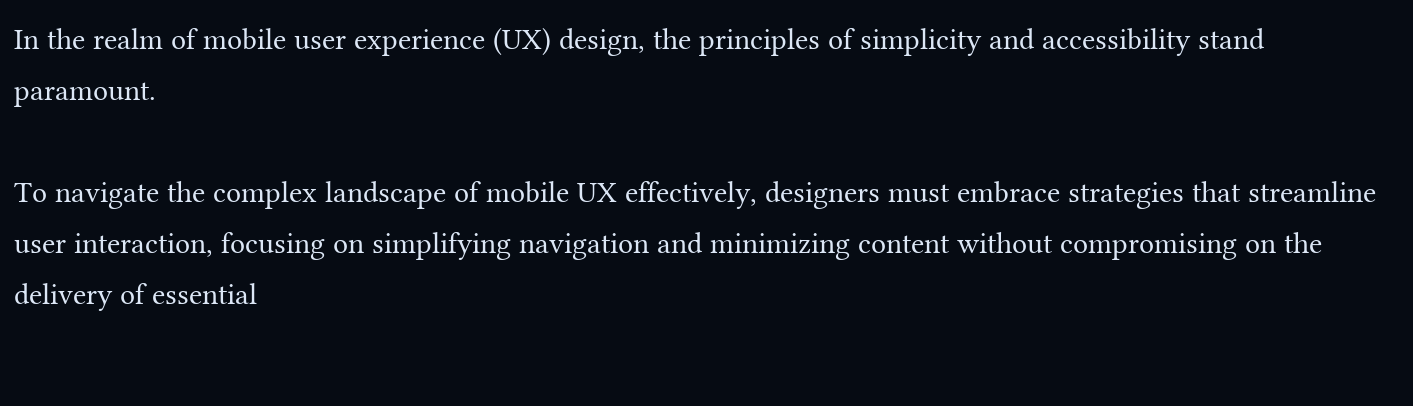In the realm of mobile user experience (UX) design, the principles of simplicity and accessibility stand paramount.

To navigate the complex landscape of mobile UX effectively, designers must embrace strategies that streamline user interaction, focusing on simplifying navigation and minimizing content without compromising on the delivery of essential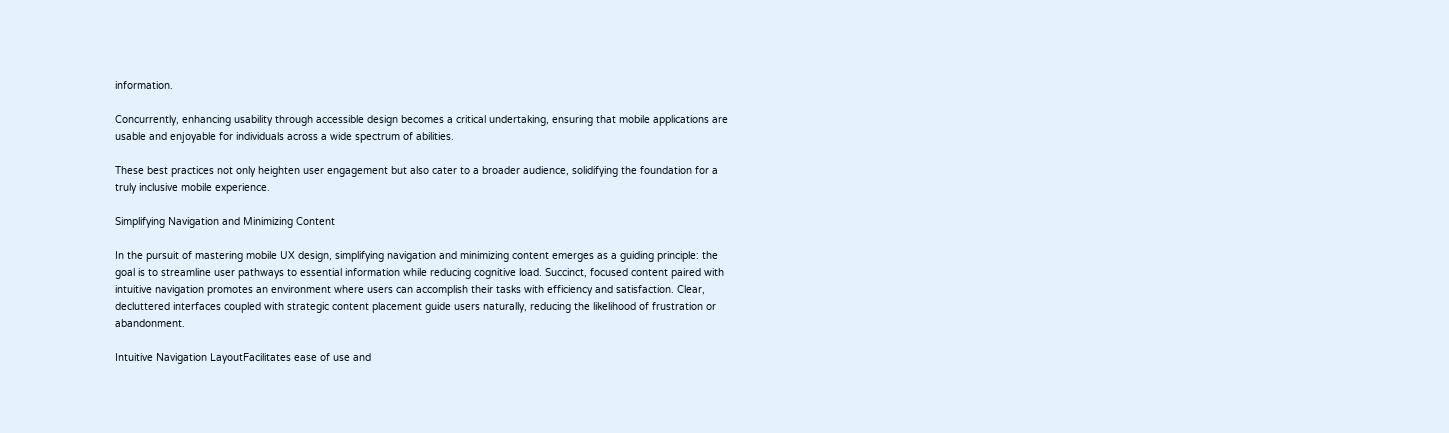information.

Concurrently, enhancing usability through accessible design becomes a critical undertaking, ensuring that mobile applications are usable and enjoyable for individuals across a wide spectrum of abilities.

These best practices not only heighten user engagement but also cater to a broader audience, solidifying the foundation for a truly inclusive mobile experience.

Simplifying Navigation and Minimizing Content

In the pursuit of mastering mobile UX design, simplifying navigation and minimizing content emerges as a guiding principle: the goal is to streamline user pathways to essential information while reducing cognitive load. Succinct, focused content paired with intuitive navigation promotes an environment where users can accomplish their tasks with efficiency and satisfaction. Clear, decluttered interfaces coupled with strategic content placement guide users naturally, reducing the likelihood of frustration or abandonment.

Intuitive Navigation LayoutFacilitates ease of use and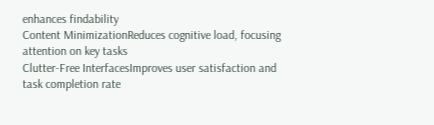enhances findability
Content MinimizationReduces cognitive load, focusing attention on key tasks
Clutter-Free InterfacesImproves user satisfaction and task completion rate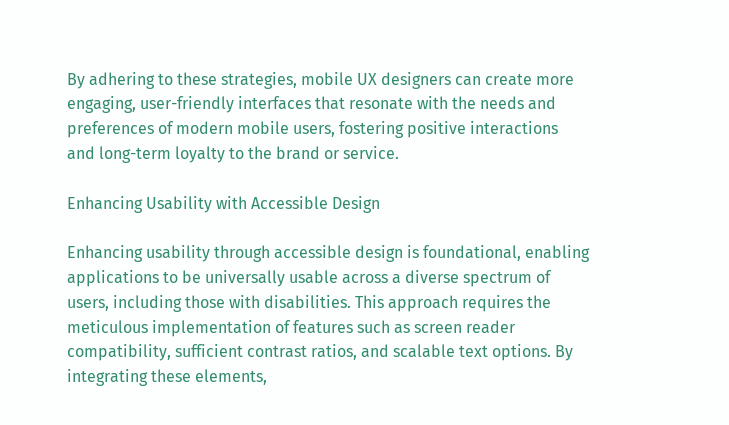By adhering to these strategies, mobile UX designers can create more engaging, user-friendly interfaces that resonate with the needs and preferences of modern mobile users, fostering positive interactions and long-term loyalty to the brand or service.

Enhancing Usability with Accessible Design

Enhancing usability through accessible design is foundational, enabling applications to be universally usable across a diverse spectrum of users, including those with disabilities. This approach requires the meticulous implementation of features such as screen reader compatibility, sufficient contrast ratios, and scalable text options. By integrating these elements,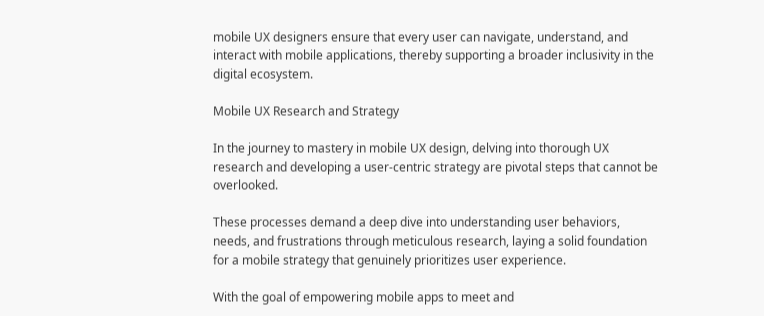mobile UX designers ensure that every user can navigate, understand, and interact with mobile applications, thereby supporting a broader inclusivity in the digital ecosystem.

Mobile UX Research and Strategy

In the journey to mastery in mobile UX design, delving into thorough UX research and developing a user-centric strategy are pivotal steps that cannot be overlooked.

These processes demand a deep dive into understanding user behaviors, needs, and frustrations through meticulous research, laying a solid foundation for a mobile strategy that genuinely prioritizes user experience.

With the goal of empowering mobile apps to meet and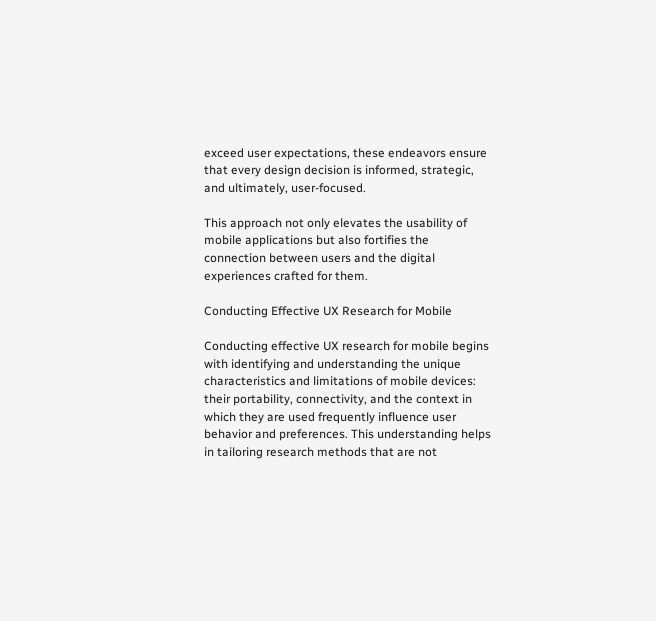exceed user expectations, these endeavors ensure that every design decision is informed, strategic, and ultimately, user-focused.

This approach not only elevates the usability of mobile applications but also fortifies the connection between users and the digital experiences crafted for them.

Conducting Effective UX Research for Mobile

Conducting effective UX research for mobile begins with identifying and understanding the unique characteristics and limitations of mobile devices: their portability, connectivity, and the context in which they are used frequently influence user behavior and preferences. This understanding helps in tailoring research methods that are not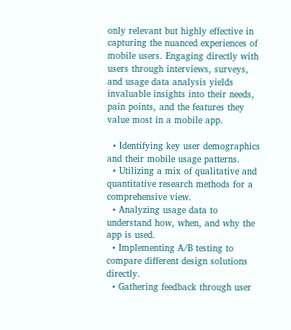only relevant but highly effective in capturing the nuanced experiences of mobile users. Engaging directly with users through interviews, surveys, and usage data analysis yields invaluable insights into their needs, pain points, and the features they value most in a mobile app.

  • Identifying key user demographics and their mobile usage patterns.
  • Utilizing a mix of qualitative and quantitative research methods for a comprehensive view.
  • Analyzing usage data to understand how, when, and why the app is used.
  • Implementing A/B testing to compare different design solutions directly.
  • Gathering feedback through user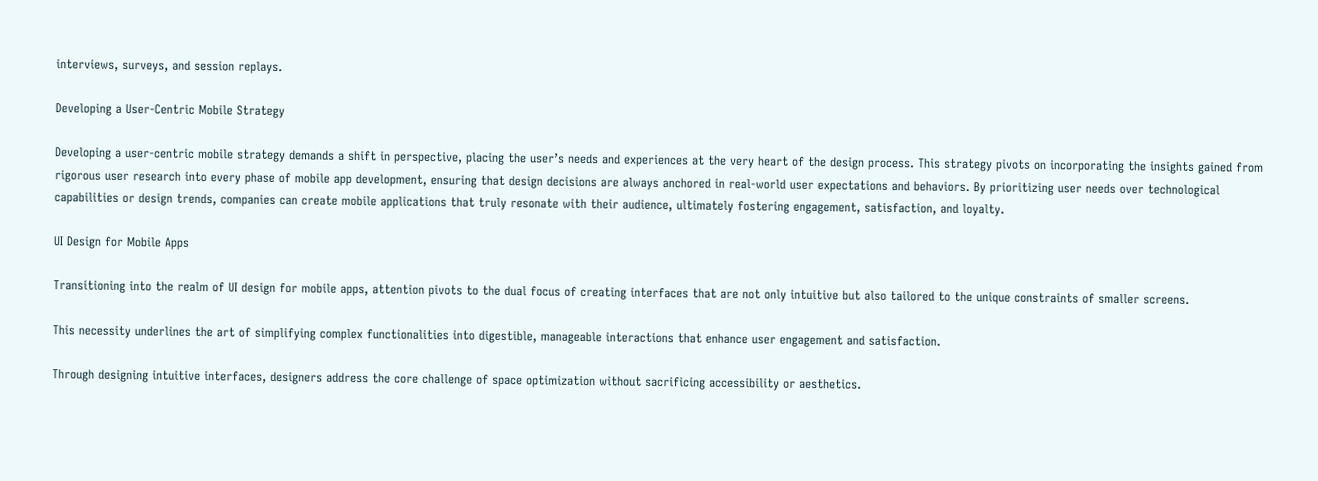interviews, surveys, and session replays.

Developing a User-Centric Mobile Strategy

Developing a user-centric mobile strategy demands a shift in perspective, placing the user’s needs and experiences at the very heart of the design process. This strategy pivots on incorporating the insights gained from rigorous user research into every phase of mobile app development, ensuring that design decisions are always anchored in real-world user expectations and behaviors. By prioritizing user needs over technological capabilities or design trends, companies can create mobile applications that truly resonate with their audience, ultimately fostering engagement, satisfaction, and loyalty.

UI Design for Mobile Apps

Transitioning into the realm of UI design for mobile apps, attention pivots to the dual focus of creating interfaces that are not only intuitive but also tailored to the unique constraints of smaller screens.

This necessity underlines the art of simplifying complex functionalities into digestible, manageable interactions that enhance user engagement and satisfaction.

Through designing intuitive interfaces, designers address the core challenge of space optimization without sacrificing accessibility or aesthetics.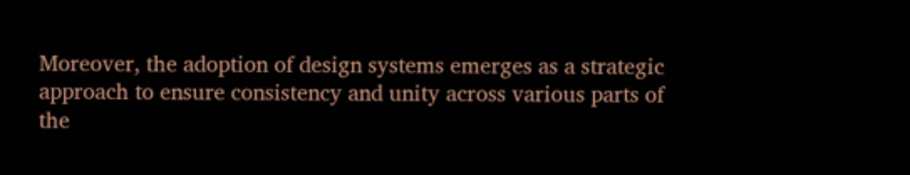Moreover, the adoption of design systems emerges as a strategic approach to ensure consistency and unity across various parts of the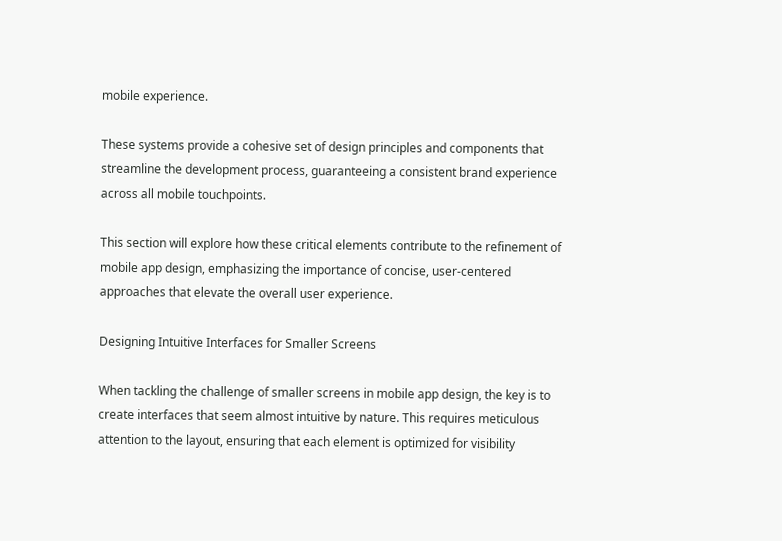mobile experience.

These systems provide a cohesive set of design principles and components that streamline the development process, guaranteeing a consistent brand experience across all mobile touchpoints.

This section will explore how these critical elements contribute to the refinement of mobile app design, emphasizing the importance of concise, user-centered approaches that elevate the overall user experience.

Designing Intuitive Interfaces for Smaller Screens

When tackling the challenge of smaller screens in mobile app design, the key is to create interfaces that seem almost intuitive by nature. This requires meticulous attention to the layout, ensuring that each element is optimized for visibility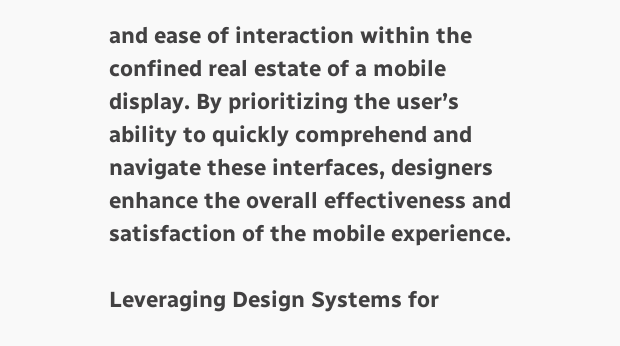and ease of interaction within the confined real estate of a mobile display. By prioritizing the user’s ability to quickly comprehend and navigate these interfaces, designers enhance the overall effectiveness and satisfaction of the mobile experience.

Leveraging Design Systems for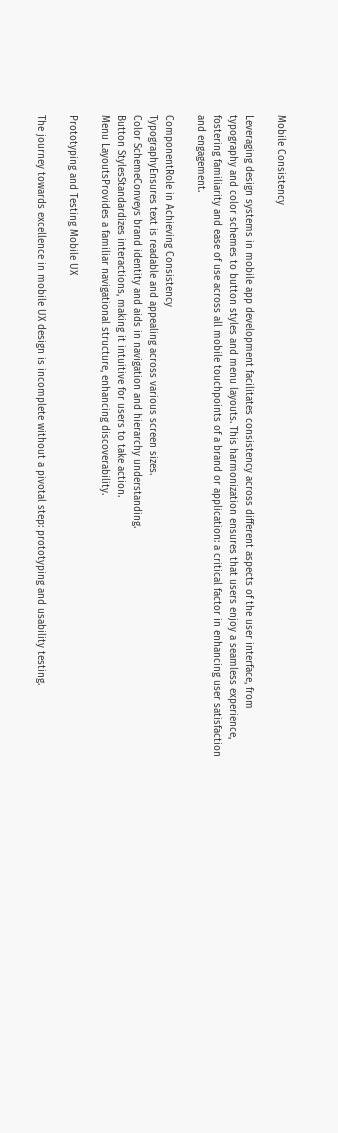Mobile Consistency

Leveraging design systems in mobile app development facilitates consistency across different aspects of the user interface, from typography and color schemes to button styles and menu layouts. This harmonization ensures that users enjoy a seamless experience, fostering familiarity and ease of use across all mobile touchpoints of a brand or application: a critical factor in enhancing user satisfaction and engagement.

ComponentRole in Achieving Consistency
TypographyEnsures text is readable and appealing across various screen sizes.
Color SchemeConveys brand identity and aids in navigation and hierarchy understanding.
Button StylesStandardizes interactions, making it intuitive for users to take action.
Menu LayoutsProvides a familiar navigational structure, enhancing discoverability.

Prototyping and Testing Mobile UX

The journey towards excellence in mobile UX design is incomplete without a pivotal step: prototyping and usability testing.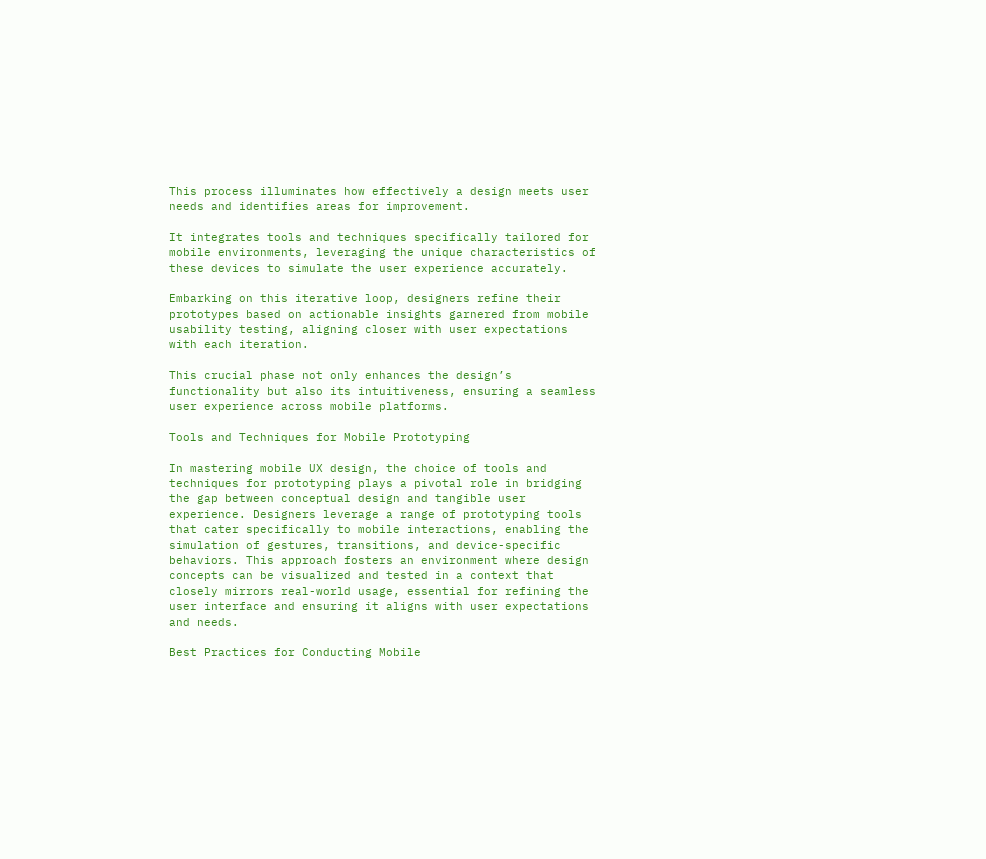This process illuminates how effectively a design meets user needs and identifies areas for improvement.

It integrates tools and techniques specifically tailored for mobile environments, leveraging the unique characteristics of these devices to simulate the user experience accurately.

Embarking on this iterative loop, designers refine their prototypes based on actionable insights garnered from mobile usability testing, aligning closer with user expectations with each iteration.

This crucial phase not only enhances the design’s functionality but also its intuitiveness, ensuring a seamless user experience across mobile platforms.

Tools and Techniques for Mobile Prototyping

In mastering mobile UX design, the choice of tools and techniques for prototyping plays a pivotal role in bridging the gap between conceptual design and tangible user experience. Designers leverage a range of prototyping tools that cater specifically to mobile interactions, enabling the simulation of gestures, transitions, and device-specific behaviors. This approach fosters an environment where design concepts can be visualized and tested in a context that closely mirrors real-world usage, essential for refining the user interface and ensuring it aligns with user expectations and needs.

Best Practices for Conducting Mobile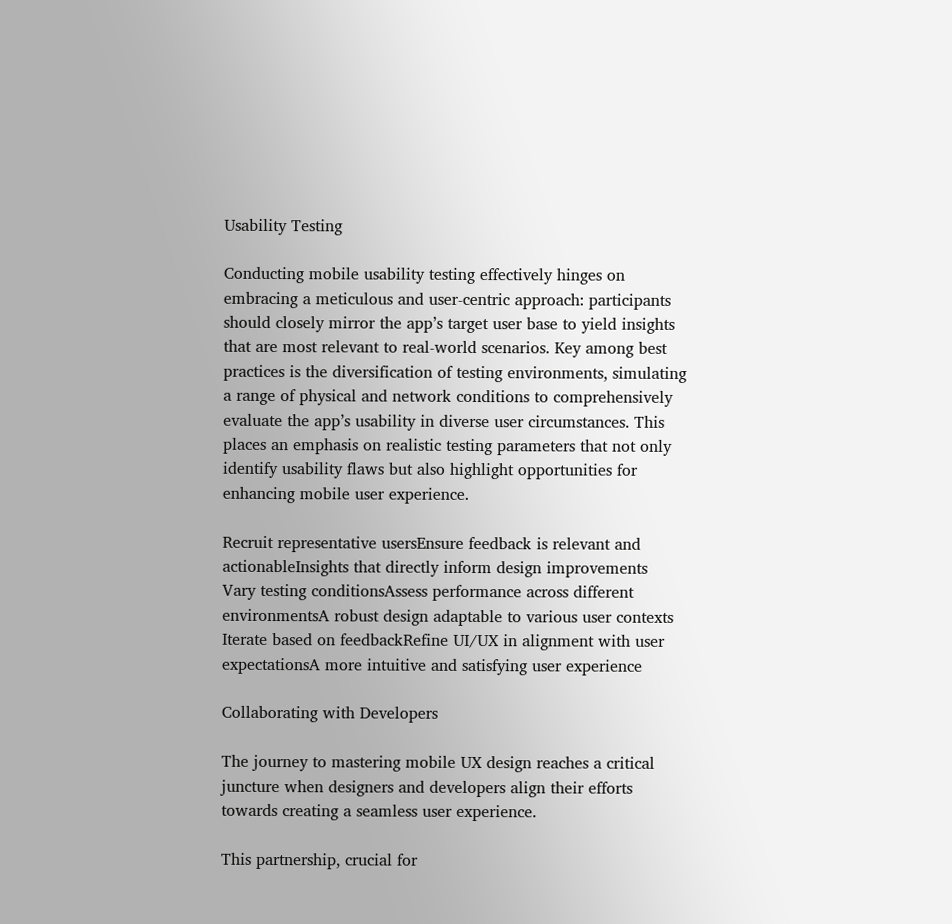Usability Testing

Conducting mobile usability testing effectively hinges on embracing a meticulous and user-centric approach: participants should closely mirror the app’s target user base to yield insights that are most relevant to real-world scenarios. Key among best practices is the diversification of testing environments, simulating a range of physical and network conditions to comprehensively evaluate the app’s usability in diverse user circumstances. This places an emphasis on realistic testing parameters that not only identify usability flaws but also highlight opportunities for enhancing mobile user experience.

Recruit representative usersEnsure feedback is relevant and actionableInsights that directly inform design improvements
Vary testing conditionsAssess performance across different environmentsA robust design adaptable to various user contexts
Iterate based on feedbackRefine UI/UX in alignment with user expectationsA more intuitive and satisfying user experience

Collaborating with Developers

The journey to mastering mobile UX design reaches a critical juncture when designers and developers align their efforts towards creating a seamless user experience.

This partnership, crucial for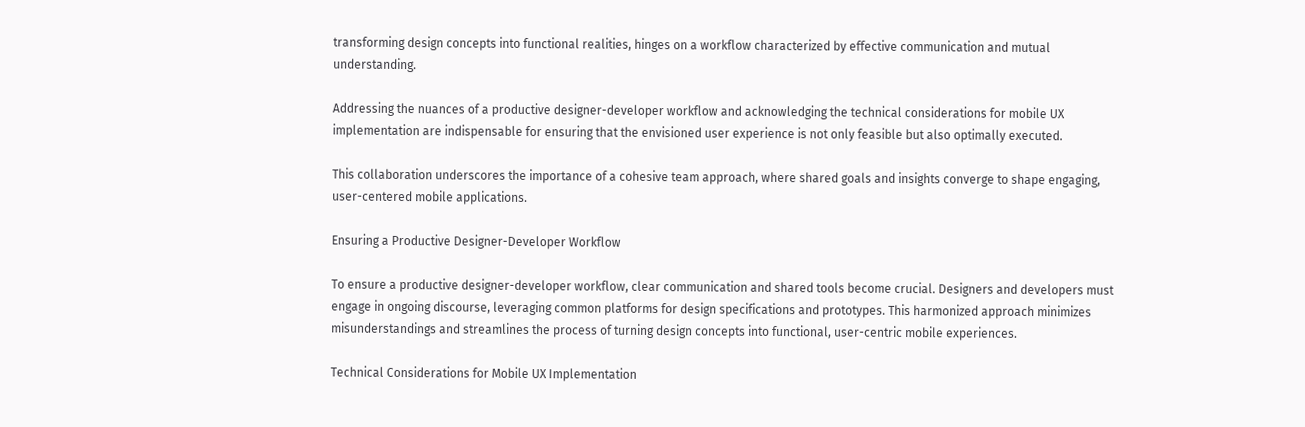transforming design concepts into functional realities, hinges on a workflow characterized by effective communication and mutual understanding.

Addressing the nuances of a productive designer-developer workflow and acknowledging the technical considerations for mobile UX implementation are indispensable for ensuring that the envisioned user experience is not only feasible but also optimally executed.

This collaboration underscores the importance of a cohesive team approach, where shared goals and insights converge to shape engaging, user-centered mobile applications.

Ensuring a Productive Designer-Developer Workflow

To ensure a productive designer-developer workflow, clear communication and shared tools become crucial. Designers and developers must engage in ongoing discourse, leveraging common platforms for design specifications and prototypes. This harmonized approach minimizes misunderstandings and streamlines the process of turning design concepts into functional, user-centric mobile experiences.

Technical Considerations for Mobile UX Implementation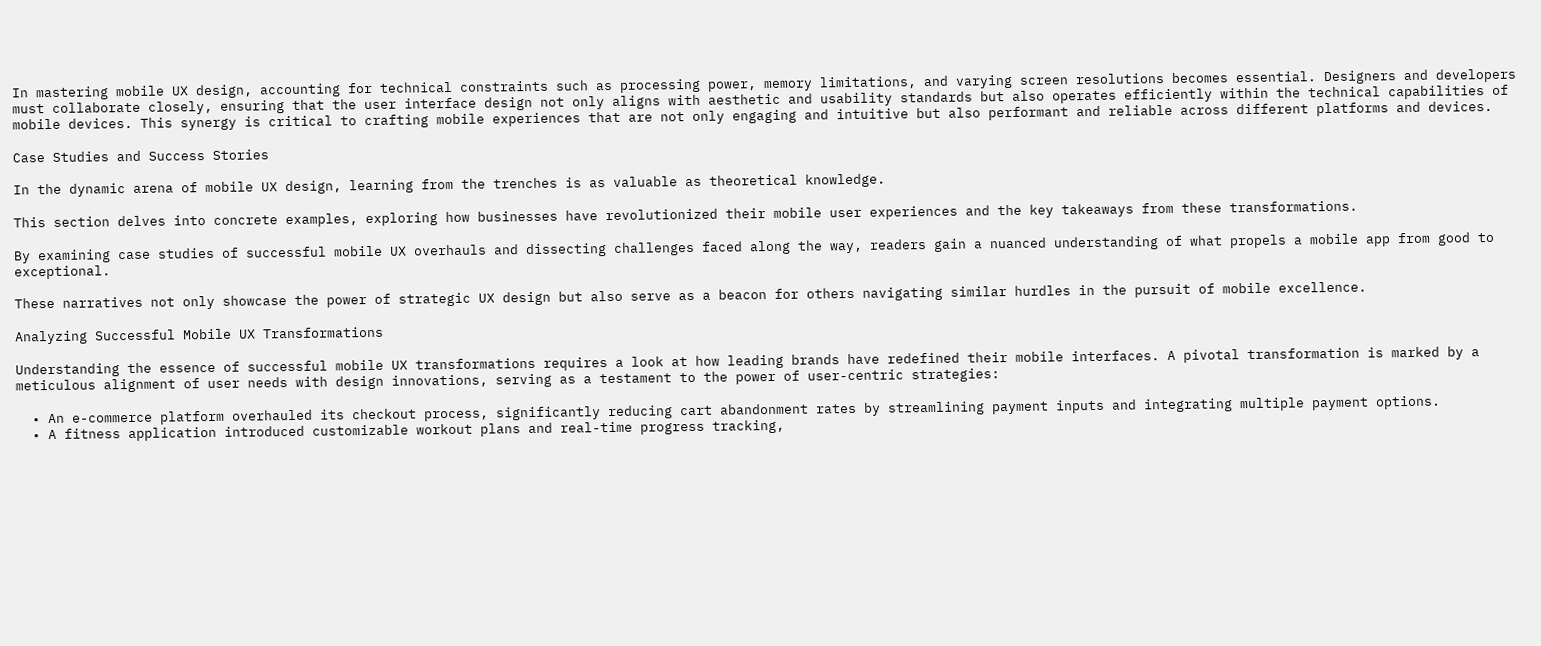In mastering mobile UX design, accounting for technical constraints such as processing power, memory limitations, and varying screen resolutions becomes essential. Designers and developers must collaborate closely, ensuring that the user interface design not only aligns with aesthetic and usability standards but also operates efficiently within the technical capabilities of mobile devices. This synergy is critical to crafting mobile experiences that are not only engaging and intuitive but also performant and reliable across different platforms and devices.

Case Studies and Success Stories

In the dynamic arena of mobile UX design, learning from the trenches is as valuable as theoretical knowledge.

This section delves into concrete examples, exploring how businesses have revolutionized their mobile user experiences and the key takeaways from these transformations.

By examining case studies of successful mobile UX overhauls and dissecting challenges faced along the way, readers gain a nuanced understanding of what propels a mobile app from good to exceptional.

These narratives not only showcase the power of strategic UX design but also serve as a beacon for others navigating similar hurdles in the pursuit of mobile excellence.

Analyzing Successful Mobile UX Transformations

Understanding the essence of successful mobile UX transformations requires a look at how leading brands have redefined their mobile interfaces. A pivotal transformation is marked by a meticulous alignment of user needs with design innovations, serving as a testament to the power of user-centric strategies:

  • An e-commerce platform overhauled its checkout process, significantly reducing cart abandonment rates by streamlining payment inputs and integrating multiple payment options.
  • A fitness application introduced customizable workout plans and real-time progress tracking,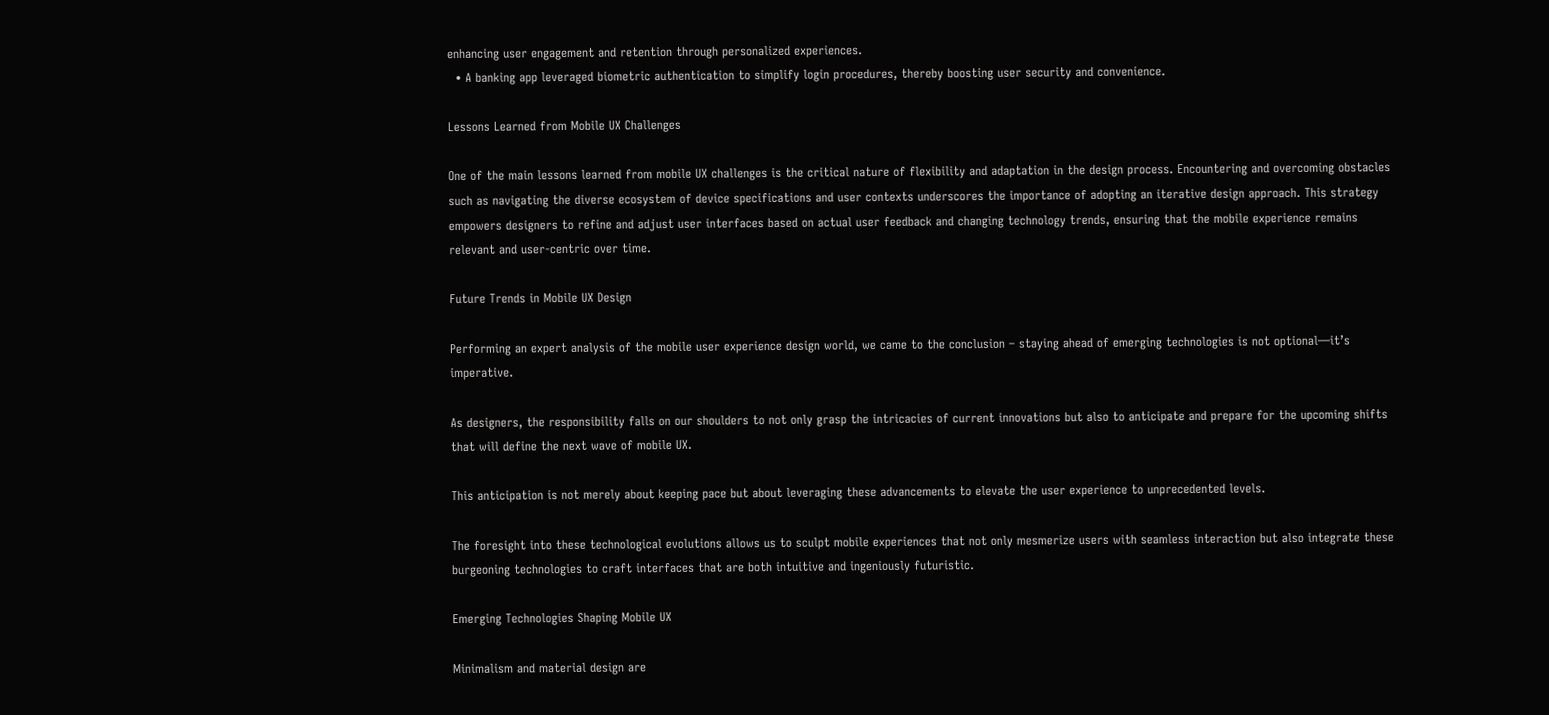enhancing user engagement and retention through personalized experiences.
  • A banking app leveraged biometric authentication to simplify login procedures, thereby boosting user security and convenience.

Lessons Learned from Mobile UX Challenges

One of the main lessons learned from mobile UX challenges is the critical nature of flexibility and adaptation in the design process. Encountering and overcoming obstacles such as navigating the diverse ecosystem of device specifications and user contexts underscores the importance of adopting an iterative design approach. This strategy empowers designers to refine and adjust user interfaces based on actual user feedback and changing technology trends, ensuring that the mobile experience remains relevant and user-centric over time.

Future Trends in Mobile UX Design

Performing an expert analysis of the mobile user experience design world, we came to the conclusion – staying ahead of emerging technologies is not optional—it’s imperative.

As designers, the responsibility falls on our shoulders to not only grasp the intricacies of current innovations but also to anticipate and prepare for the upcoming shifts that will define the next wave of mobile UX.

This anticipation is not merely about keeping pace but about leveraging these advancements to elevate the user experience to unprecedented levels.

The foresight into these technological evolutions allows us to sculpt mobile experiences that not only mesmerize users with seamless interaction but also integrate these burgeoning technologies to craft interfaces that are both intuitive and ingeniously futuristic.

Emerging Technologies Shaping Mobile UX

Minimalism and material design are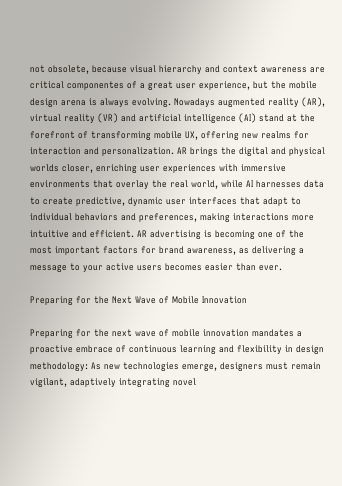not obsolete, because visual hierarchy and context awareness are critical componentes of a great user experience, but the mobile design arena is always evolving. Nowadays augmented reality (AR), virtual reality (VR) and artificial intelligence (AI) stand at the forefront of transforming mobile UX, offering new realms for interaction and personalization. AR brings the digital and physical worlds closer, enriching user experiences with immersive environments that overlay the real world, while AI harnesses data to create predictive, dynamic user interfaces that adapt to individual behaviors and preferences, making interactions more intuitive and efficient. AR advertising is becoming one of the most important factors for brand awareness, as delivering a message to your active users becomes easier than ever.

Preparing for the Next Wave of Mobile Innovation

Preparing for the next wave of mobile innovation mandates a proactive embrace of continuous learning and flexibility in design methodology: As new technologies emerge, designers must remain vigilant, adaptively integrating novel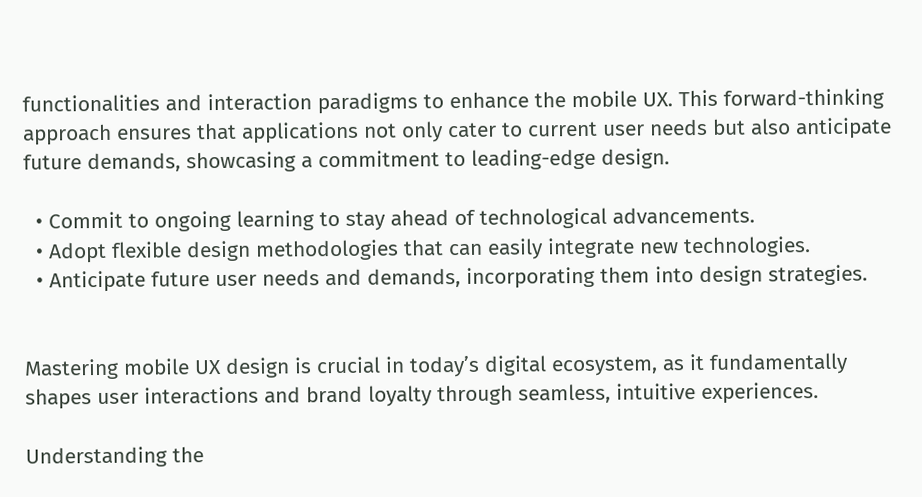functionalities and interaction paradigms to enhance the mobile UX. This forward-thinking approach ensures that applications not only cater to current user needs but also anticipate future demands, showcasing a commitment to leading-edge design.

  • Commit to ongoing learning to stay ahead of technological advancements.
  • Adopt flexible design methodologies that can easily integrate new technologies.
  • Anticipate future user needs and demands, incorporating them into design strategies.


Mastering mobile UX design is crucial in today’s digital ecosystem, as it fundamentally shapes user interactions and brand loyalty through seamless, intuitive experiences.

Understanding the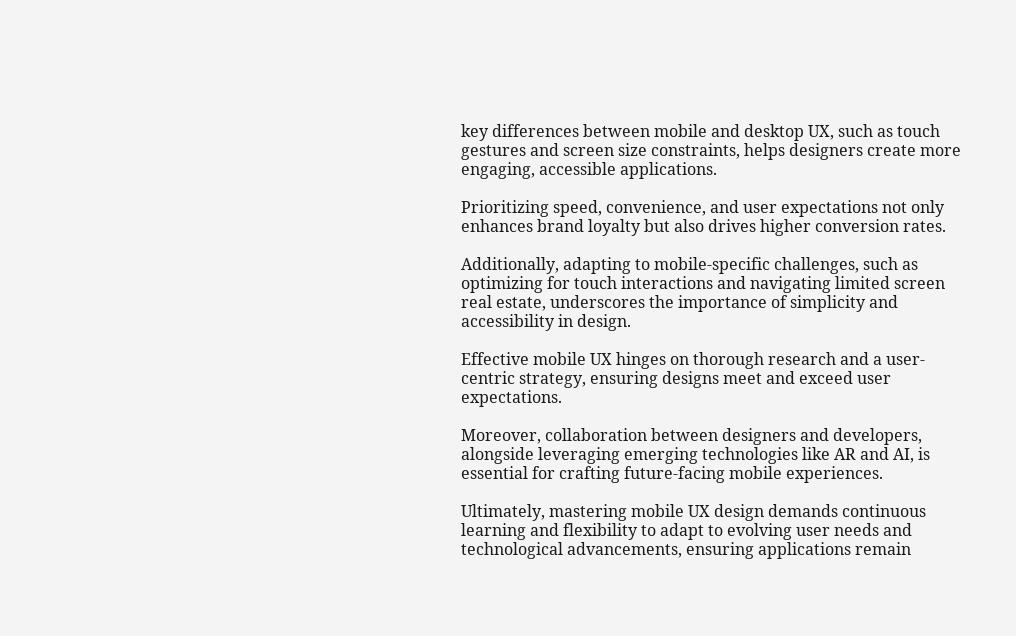key differences between mobile and desktop UX, such as touch gestures and screen size constraints, helps designers create more engaging, accessible applications.

Prioritizing speed, convenience, and user expectations not only enhances brand loyalty but also drives higher conversion rates.

Additionally, adapting to mobile-specific challenges, such as optimizing for touch interactions and navigating limited screen real estate, underscores the importance of simplicity and accessibility in design.

Effective mobile UX hinges on thorough research and a user-centric strategy, ensuring designs meet and exceed user expectations.

Moreover, collaboration between designers and developers, alongside leveraging emerging technologies like AR and AI, is essential for crafting future-facing mobile experiences.

Ultimately, mastering mobile UX design demands continuous learning and flexibility to adapt to evolving user needs and technological advancements, ensuring applications remain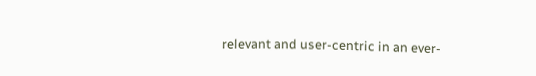relevant and user-centric in an ever-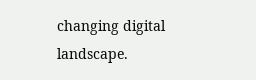changing digital landscape.